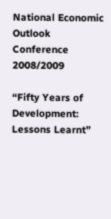National Economic Outlook Conference 2008/2009

“Fifty Years of Development: Lessons Learnt”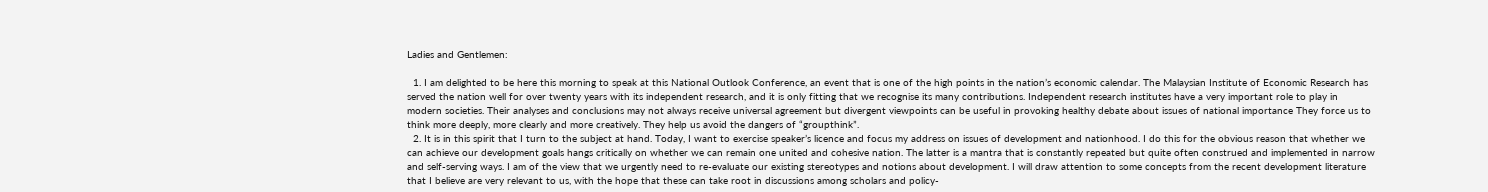Ladies and Gentlemen:

  1. I am delighted to be here this morning to speak at this National Outlook Conference, an event that is one of the high points in the nation’s economic calendar. The Malaysian Institute of Economic Research has served the nation well for over twenty years with its independent research, and it is only fitting that we recognise its many contributions. Independent research institutes have a very important role to play in modern societies. Their analyses and conclusions may not always receive universal agreement but divergent viewpoints can be useful in provoking healthy debate about issues of national importance They force us to think more deeply, more clearly and more creatively. They help us avoid the dangers of “groupthink”.
  2. It is in this spirit that I turn to the subject at hand. Today, I want to exercise speaker’s licence and focus my address on issues of development and nationhood. I do this for the obvious reason that whether we can achieve our development goals hangs critically on whether we can remain one united and cohesive nation. The latter is a mantra that is constantly repeated but quite often construed and implemented in narrow and self-serving ways. I am of the view that we urgently need to re-evaluate our existing stereotypes and notions about development. I will draw attention to some concepts from the recent development literature that I believe are very relevant to us, with the hope that these can take root in discussions among scholars and policy-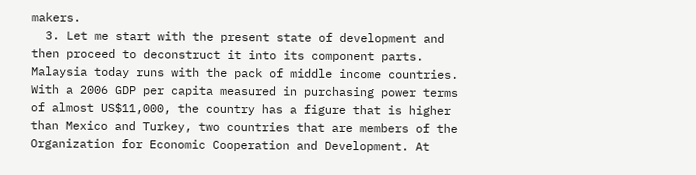makers.
  3. Let me start with the present state of development and then proceed to deconstruct it into its component parts. Malaysia today runs with the pack of middle income countries. With a 2006 GDP per capita measured in purchasing power terms of almost US$11,000, the country has a figure that is higher than Mexico and Turkey, two countries that are members of the Organization for Economic Cooperation and Development. At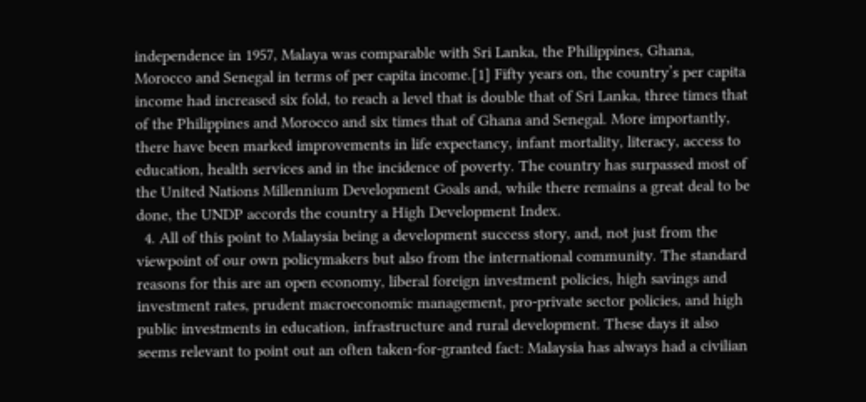independence in 1957, Malaya was comparable with Sri Lanka, the Philippines, Ghana, Morocco and Senegal in terms of per capita income.[1] Fifty years on, the country’s per capita income had increased six fold, to reach a level that is double that of Sri Lanka, three times that of the Philippines and Morocco and six times that of Ghana and Senegal. More importantly, there have been marked improvements in life expectancy, infant mortality, literacy, access to education, health services and in the incidence of poverty. The country has surpassed most of the United Nations Millennium Development Goals and, while there remains a great deal to be done, the UNDP accords the country a High Development Index.
  4. All of this point to Malaysia being a development success story, and, not just from the viewpoint of our own policymakers but also from the international community. The standard reasons for this are an open economy, liberal foreign investment policies, high savings and investment rates, prudent macroeconomic management, pro-private sector policies, and high public investments in education, infrastructure and rural development. These days it also seems relevant to point out an often taken-for-granted fact: Malaysia has always had a civilian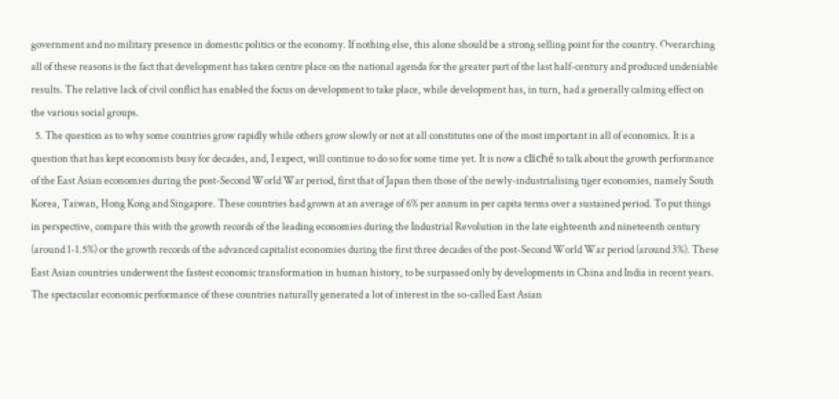government and no military presence in domestic politics or the economy. If nothing else, this alone should be a strong selling point for the country. Overarching all of these reasons is the fact that development has taken centre place on the national agenda for the greater part of the last half-century and produced undeniable results. The relative lack of civil conflict has enabled the focus on development to take place, while development has, in turn, had a generally calming effect on the various social groups.
  5. The question as to why some countries grow rapidly while others grow slowly or not at all constitutes one of the most important in all of economics. It is a question that has kept economists busy for decades, and, I expect, will continue to do so for some time yet. It is now a cliché to talk about the growth performance of the East Asian economies during the post-Second World War period, first that of Japan then those of the newly-industrialising tiger economies, namely South Korea, Taiwan, Hong Kong and Singapore. These countries had grown at an average of 6% per annum in per capita terms over a sustained period. To put things in perspective, compare this with the growth records of the leading economies during the Industrial Revolution in the late eighteenth and nineteenth century (around 1-1.5%) or the growth records of the advanced capitalist economies during the first three decades of the post-Second World War period (around 3%). These East Asian countries underwent the fastest economic transformation in human history, to be surpassed only by developments in China and India in recent years. The spectacular economic performance of these countries naturally generated a lot of interest in the so-called East Asian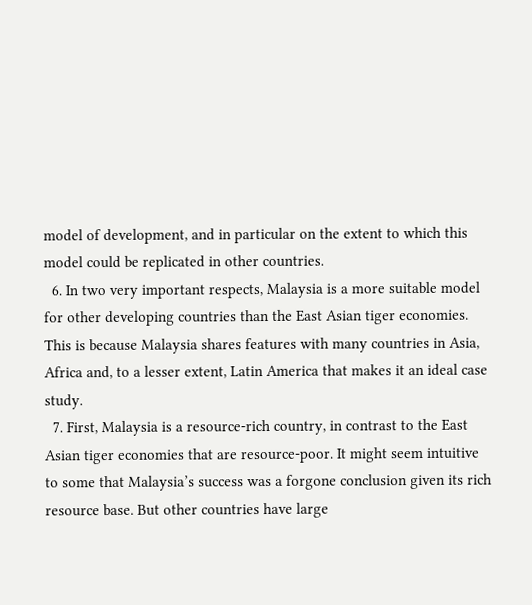model of development, and in particular on the extent to which this model could be replicated in other countries.
  6. In two very important respects, Malaysia is a more suitable model for other developing countries than the East Asian tiger economies. This is because Malaysia shares features with many countries in Asia, Africa and, to a lesser extent, Latin America that makes it an ideal case study.
  7. First, Malaysia is a resource-rich country, in contrast to the East Asian tiger economies that are resource-poor. It might seem intuitive to some that Malaysia’s success was a forgone conclusion given its rich resource base. But other countries have large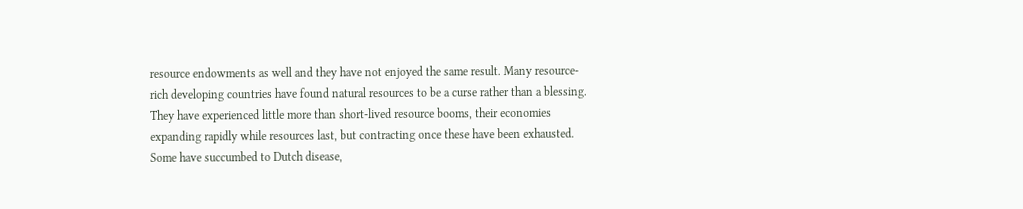resource endowments as well and they have not enjoyed the same result. Many resource-rich developing countries have found natural resources to be a curse rather than a blessing. They have experienced little more than short-lived resource booms, their economies expanding rapidly while resources last, but contracting once these have been exhausted. Some have succumbed to Dutch disease,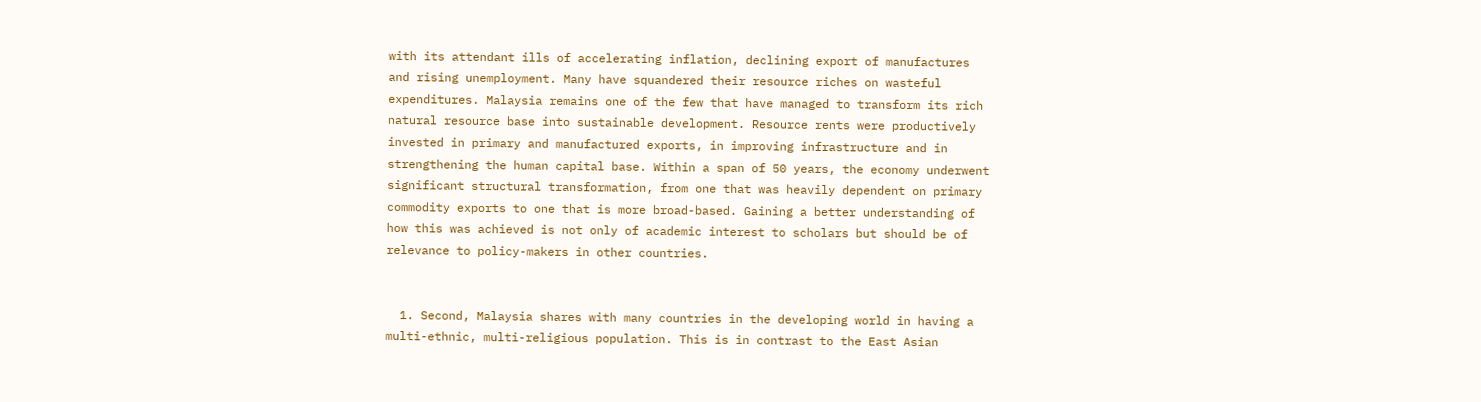with its attendant ills of accelerating inflation, declining export of manufactures and rising unemployment. Many have squandered their resource riches on wasteful expenditures. Malaysia remains one of the few that have managed to transform its rich natural resource base into sustainable development. Resource rents were productively invested in primary and manufactured exports, in improving infrastructure and in strengthening the human capital base. Within a span of 50 years, the economy underwent significant structural transformation, from one that was heavily dependent on primary commodity exports to one that is more broad-based. Gaining a better understanding of how this was achieved is not only of academic interest to scholars but should be of relevance to policy-makers in other countries.


  1. Second, Malaysia shares with many countries in the developing world in having a multi-ethnic, multi-religious population. This is in contrast to the East Asian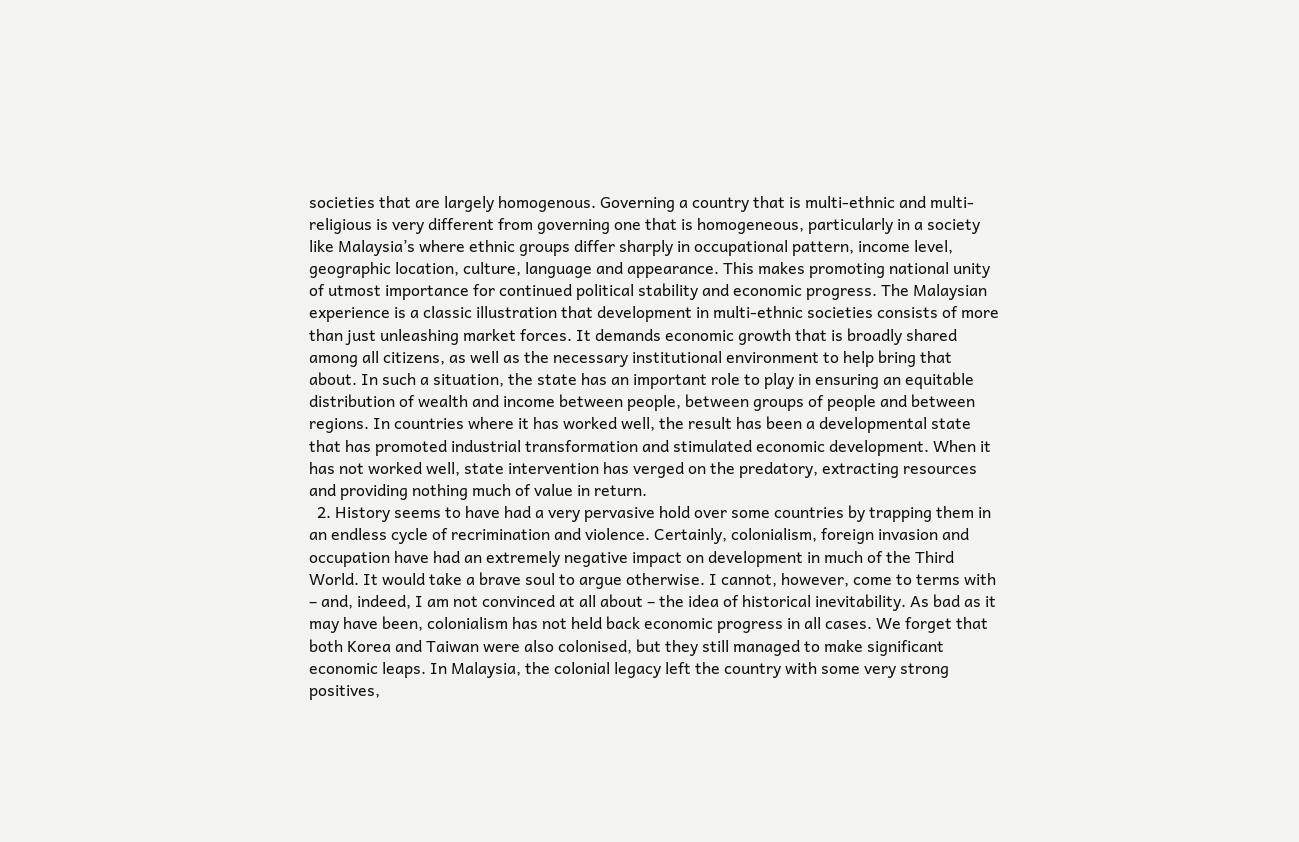societies that are largely homogenous. Governing a country that is multi-ethnic and multi-religious is very different from governing one that is homogeneous, particularly in a society like Malaysia’s where ethnic groups differ sharply in occupational pattern, income level, geographic location, culture, language and appearance. This makes promoting national unity of utmost importance for continued political stability and economic progress. The Malaysian experience is a classic illustration that development in multi-ethnic societies consists of more than just unleashing market forces. It demands economic growth that is broadly shared among all citizens, as well as the necessary institutional environment to help bring that about. In such a situation, the state has an important role to play in ensuring an equitable distribution of wealth and income between people, between groups of people and between regions. In countries where it has worked well, the result has been a developmental state that has promoted industrial transformation and stimulated economic development. When it has not worked well, state intervention has verged on the predatory, extracting resources and providing nothing much of value in return.
  2. History seems to have had a very pervasive hold over some countries by trapping them in an endless cycle of recrimination and violence. Certainly, colonialism, foreign invasion and occupation have had an extremely negative impact on development in much of the Third World. It would take a brave soul to argue otherwise. I cannot, however, come to terms with – and, indeed, I am not convinced at all about – the idea of historical inevitability. As bad as it may have been, colonialism has not held back economic progress in all cases. We forget that both Korea and Taiwan were also colonised, but they still managed to make significant economic leaps. In Malaysia, the colonial legacy left the country with some very strong positives,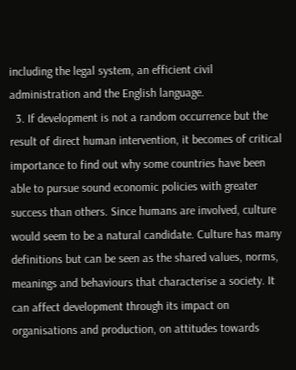including the legal system, an efficient civil administration and the English language.
  3. If development is not a random occurrence but the result of direct human intervention, it becomes of critical importance to find out why some countries have been able to pursue sound economic policies with greater success than others. Since humans are involved, culture would seem to be a natural candidate. Culture has many definitions but can be seen as the shared values, norms, meanings and behaviours that characterise a society. It can affect development through its impact on organisations and production, on attitudes towards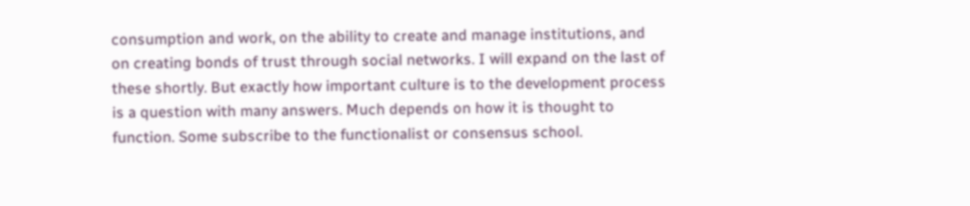consumption and work, on the ability to create and manage institutions, and on creating bonds of trust through social networks. I will expand on the last of these shortly. But exactly how important culture is to the development process is a question with many answers. Much depends on how it is thought to function. Some subscribe to the functionalist or consensus school.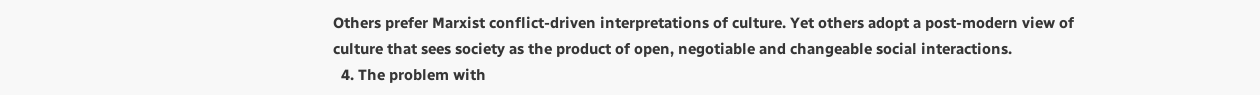Others prefer Marxist conflict-driven interpretations of culture. Yet others adopt a post-modern view of culture that sees society as the product of open, negotiable and changeable social interactions.
  4. The problem with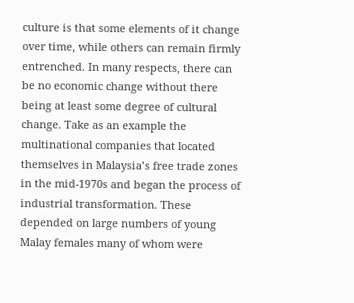culture is that some elements of it change over time, while others can remain firmly entrenched. In many respects, there can be no economic change without there being at least some degree of cultural change. Take as an example the multinational companies that located themselves in Malaysia’s free trade zones in the mid-1970s and began the process of industrial transformation. These depended on large numbers of young Malay females many of whom were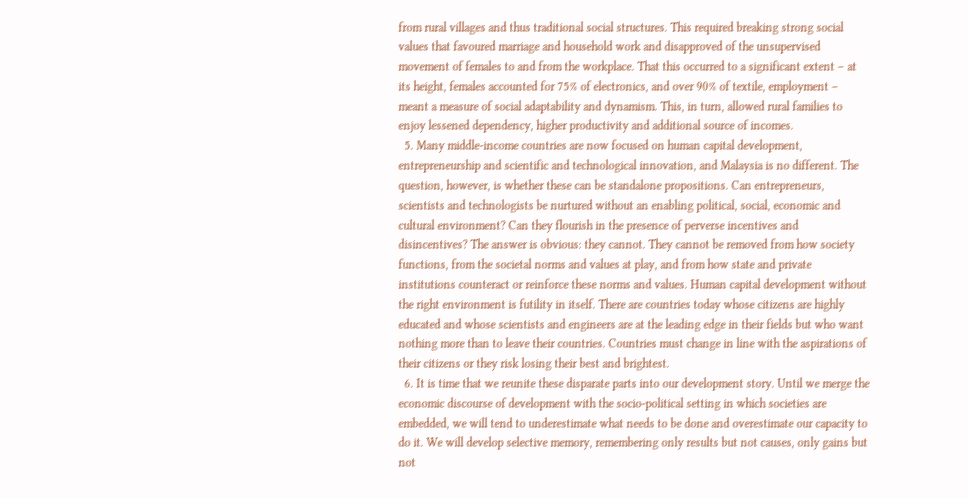from rural villages and thus traditional social structures. This required breaking strong social values that favoured marriage and household work and disapproved of the unsupervised movement of females to and from the workplace. That this occurred to a significant extent – at its height, females accounted for 75% of electronics, and over 90% of textile, employment – meant a measure of social adaptability and dynamism. This, in turn, allowed rural families to enjoy lessened dependency, higher productivity and additional source of incomes.
  5. Many middle-income countries are now focused on human capital development, entrepreneurship and scientific and technological innovation, and Malaysia is no different. The question, however, is whether these can be standalone propositions. Can entrepreneurs, scientists and technologists be nurtured without an enabling political, social, economic and cultural environment? Can they flourish in the presence of perverse incentives and disincentives? The answer is obvious: they cannot. They cannot be removed from how society functions, from the societal norms and values at play, and from how state and private institutions counteract or reinforce these norms and values. Human capital development without the right environment is futility in itself. There are countries today whose citizens are highly educated and whose scientists and engineers are at the leading edge in their fields but who want nothing more than to leave their countries. Countries must change in line with the aspirations of their citizens or they risk losing their best and brightest.
  6. It is time that we reunite these disparate parts into our development story. Until we merge the economic discourse of development with the socio-political setting in which societies are embedded, we will tend to underestimate what needs to be done and overestimate our capacity to do it. We will develop selective memory, remembering only results but not causes, only gains but not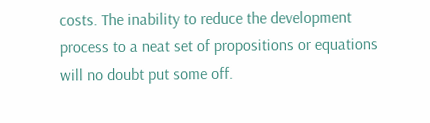costs. The inability to reduce the development process to a neat set of propositions or equations will no doubt put some off.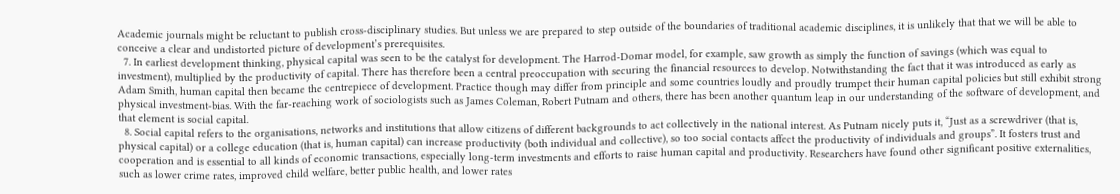Academic journals might be reluctant to publish cross-disciplinary studies. But unless we are prepared to step outside of the boundaries of traditional academic disciplines, it is unlikely that that we will be able to conceive a clear and undistorted picture of development’s prerequisites.
  7. In earliest development thinking, physical capital was seen to be the catalyst for development. The Harrod-Domar model, for example, saw growth as simply the function of savings (which was equal to investment), multiplied by the productivity of capital. There has therefore been a central preoccupation with securing the financial resources to develop. Notwithstanding the fact that it was introduced as early as Adam Smith, human capital then became the centrepiece of development. Practice though may differ from principle and some countries loudly and proudly trumpet their human capital policies but still exhibit strong physical investment-bias. With the far-reaching work of sociologists such as James Coleman, Robert Putnam and others, there has been another quantum leap in our understanding of the software of development, and that element is social capital.
  8. Social capital refers to the organisations, networks and institutions that allow citizens of different backgrounds to act collectively in the national interest. As Putnam nicely puts it, “Just as a screwdriver (that is, physical capital) or a college education (that is, human capital) can increase productivity (both individual and collective), so too social contacts affect the productivity of individuals and groups”. It fosters trust and cooperation and is essential to all kinds of economic transactions, especially long-term investments and efforts to raise human capital and productivity. Researchers have found other significant positive externalities, such as lower crime rates, improved child welfare, better public health, and lower rates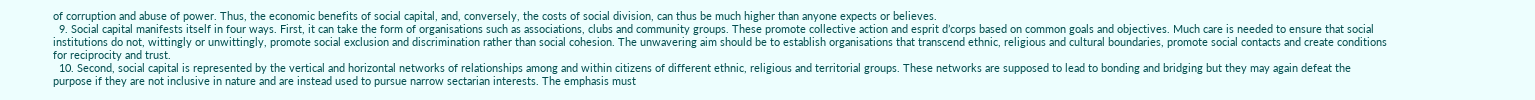of corruption and abuse of power. Thus, the economic benefits of social capital, and, conversely, the costs of social division, can thus be much higher than anyone expects or believes.
  9. Social capital manifests itself in four ways. First, it can take the form of organisations such as associations, clubs and community groups. These promote collective action and esprit d’corps based on common goals and objectives. Much care is needed to ensure that social institutions do not, wittingly or unwittingly, promote social exclusion and discrimination rather than social cohesion. The unwavering aim should be to establish organisations that transcend ethnic, religious and cultural boundaries, promote social contacts and create conditions for reciprocity and trust.
  10. Second, social capital is represented by the vertical and horizontal networks of relationships among and within citizens of different ethnic, religious and territorial groups. These networks are supposed to lead to bonding and bridging but they may again defeat the purpose if they are not inclusive in nature and are instead used to pursue narrow sectarian interests. The emphasis must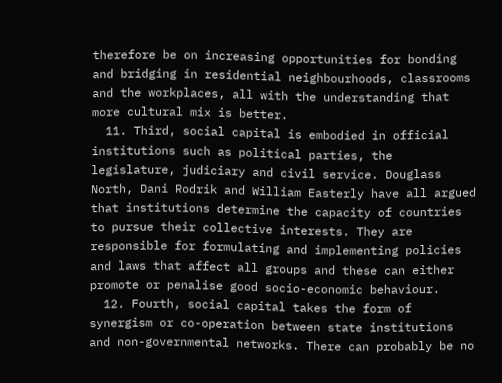therefore be on increasing opportunities for bonding and bridging in residential neighbourhoods, classrooms and the workplaces, all with the understanding that more cultural mix is better.
  11. Third, social capital is embodied in official institutions such as political parties, the legislature, judiciary and civil service. Douglass North, Dani Rodrik and William Easterly have all argued that institutions determine the capacity of countries to pursue their collective interests. They are responsible for formulating and implementing policies and laws that affect all groups and these can either promote or penalise good socio-economic behaviour.
  12. Fourth, social capital takes the form of synergism or co-operation between state institutions and non-governmental networks. There can probably be no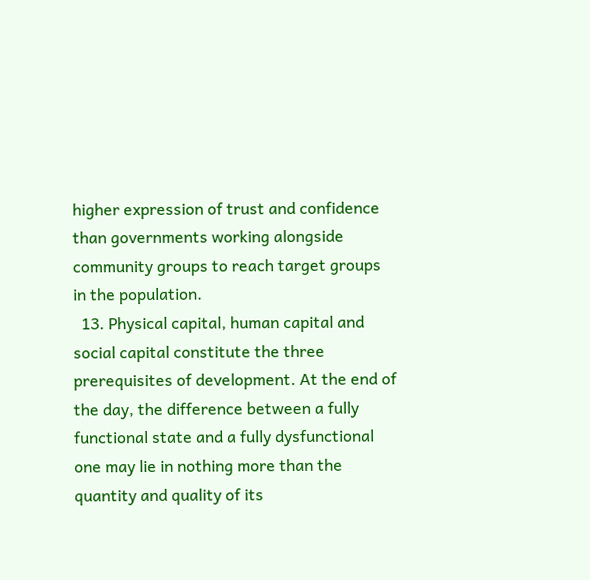higher expression of trust and confidence than governments working alongside community groups to reach target groups in the population.
  13. Physical capital, human capital and social capital constitute the three prerequisites of development. At the end of the day, the difference between a fully functional state and a fully dysfunctional one may lie in nothing more than the quantity and quality of its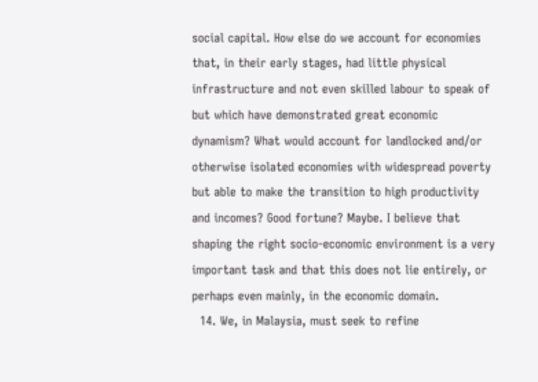social capital. How else do we account for economies that, in their early stages, had little physical infrastructure and not even skilled labour to speak of but which have demonstrated great economic dynamism? What would account for landlocked and/or otherwise isolated economies with widespread poverty but able to make the transition to high productivity and incomes? Good fortune? Maybe. I believe that shaping the right socio-economic environment is a very important task and that this does not lie entirely, or perhaps even mainly, in the economic domain.
  14. We, in Malaysia, must seek to refine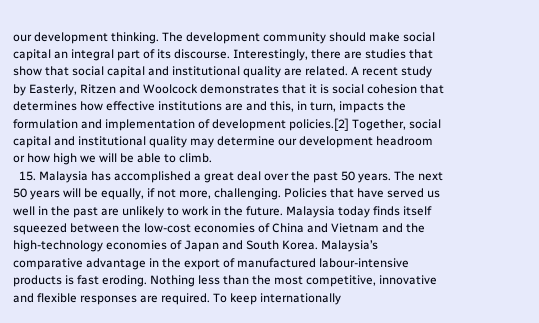our development thinking. The development community should make social capital an integral part of its discourse. Interestingly, there are studies that show that social capital and institutional quality are related. A recent study by Easterly, Ritzen and Woolcock demonstrates that it is social cohesion that determines how effective institutions are and this, in turn, impacts the formulation and implementation of development policies.[2] Together, social capital and institutional quality may determine our development headroom or how high we will be able to climb.
  15. Malaysia has accomplished a great deal over the past 50 years. The next 50 years will be equally, if not more, challenging. Policies that have served us well in the past are unlikely to work in the future. Malaysia today finds itself squeezed between the low-cost economies of China and Vietnam and the high-technology economies of Japan and South Korea. Malaysia’s comparative advantage in the export of manufactured labour-intensive products is fast eroding. Nothing less than the most competitive, innovative and flexible responses are required. To keep internationally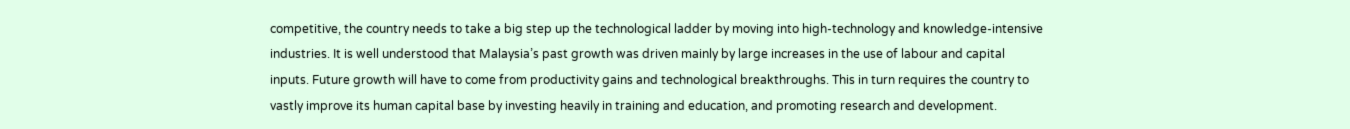competitive, the country needs to take a big step up the technological ladder by moving into high-technology and knowledge-intensive industries. It is well understood that Malaysia’s past growth was driven mainly by large increases in the use of labour and capital inputs. Future growth will have to come from productivity gains and technological breakthroughs. This in turn requires the country to vastly improve its human capital base by investing heavily in training and education, and promoting research and development.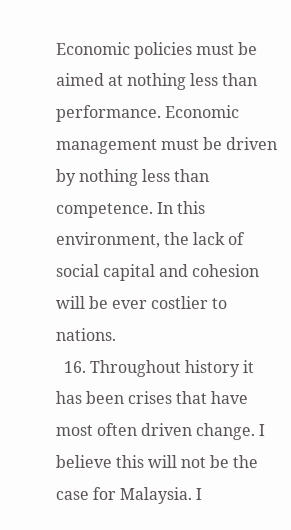Economic policies must be aimed at nothing less than performance. Economic management must be driven by nothing less than competence. In this environment, the lack of social capital and cohesion will be ever costlier to nations.
  16. Throughout history it has been crises that have most often driven change. I believe this will not be the case for Malaysia. I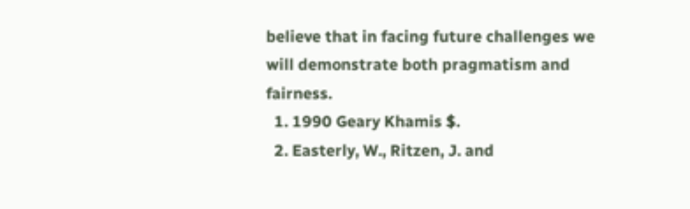believe that in facing future challenges we will demonstrate both pragmatism and fairness.
  1. 1990 Geary Khamis $.
  2. Easterly, W., Ritzen, J. and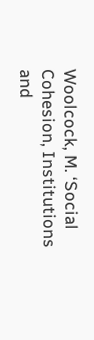Woolcock, M. ‘Social Cohesion, Institutions and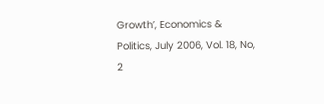Growth’, Economics & Politics, July 2006, Vol. 18, No, 2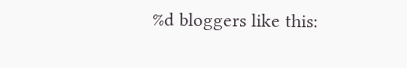%d bloggers like this: